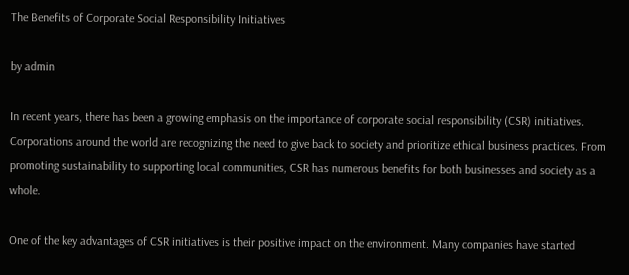The Benefits of Corporate Social Responsibility Initiatives

by admin

In recent years, there has been a growing emphasis on the importance of corporate social responsibility (CSR) initiatives. Corporations around the world are recognizing the need to give back to society and prioritize ethical business practices. From promoting sustainability to supporting local communities, CSR has numerous benefits for both businesses and society as a whole.

One of the key advantages of CSR initiatives is their positive impact on the environment. Many companies have started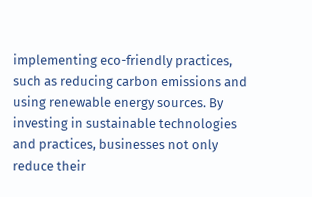implementing eco-friendly practices, such as reducing carbon emissions and using renewable energy sources. By investing in sustainable technologies and practices, businesses not only reduce their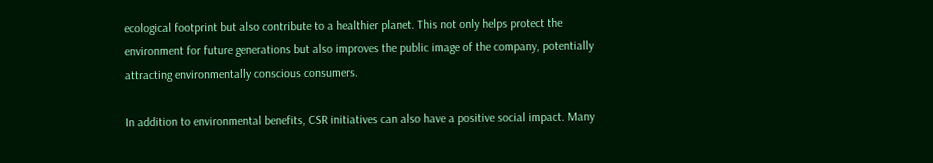ecological footprint but also contribute to a healthier planet. This not only helps protect the environment for future generations but also improves the public image of the company, potentially attracting environmentally conscious consumers.

In addition to environmental benefits, CSR initiatives can also have a positive social impact. Many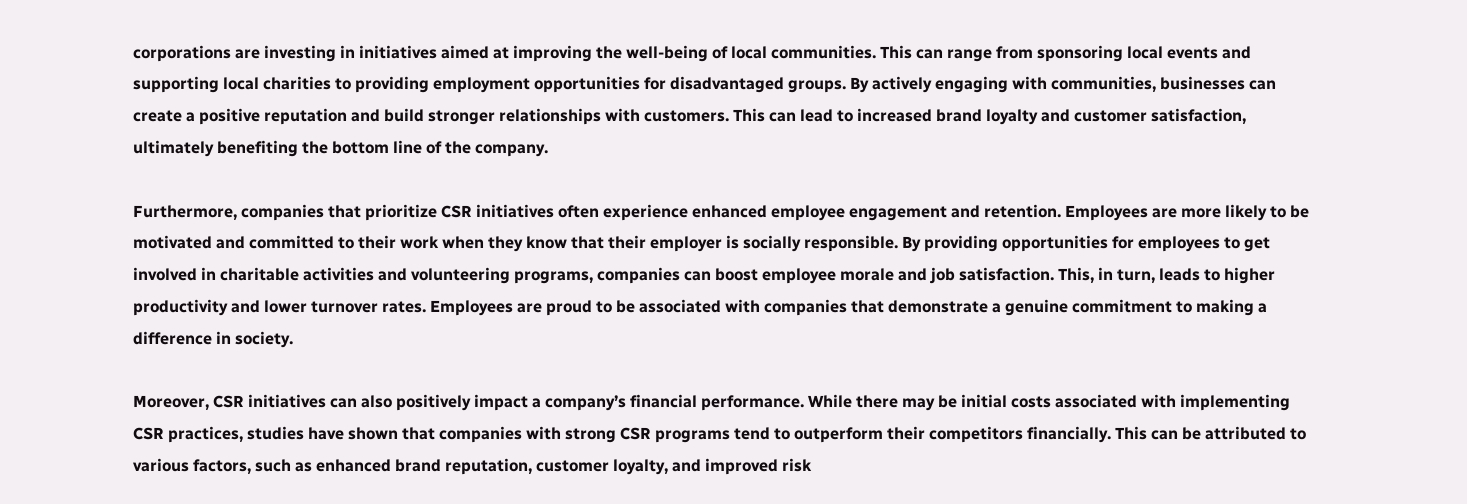corporations are investing in initiatives aimed at improving the well-being of local communities. This can range from sponsoring local events and supporting local charities to providing employment opportunities for disadvantaged groups. By actively engaging with communities, businesses can create a positive reputation and build stronger relationships with customers. This can lead to increased brand loyalty and customer satisfaction, ultimately benefiting the bottom line of the company.

Furthermore, companies that prioritize CSR initiatives often experience enhanced employee engagement and retention. Employees are more likely to be motivated and committed to their work when they know that their employer is socially responsible. By providing opportunities for employees to get involved in charitable activities and volunteering programs, companies can boost employee morale and job satisfaction. This, in turn, leads to higher productivity and lower turnover rates. Employees are proud to be associated with companies that demonstrate a genuine commitment to making a difference in society.

Moreover, CSR initiatives can also positively impact a company’s financial performance. While there may be initial costs associated with implementing CSR practices, studies have shown that companies with strong CSR programs tend to outperform their competitors financially. This can be attributed to various factors, such as enhanced brand reputation, customer loyalty, and improved risk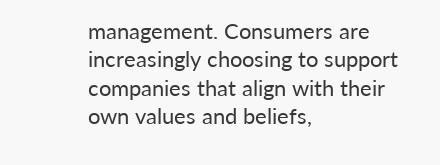management. Consumers are increasingly choosing to support companies that align with their own values and beliefs,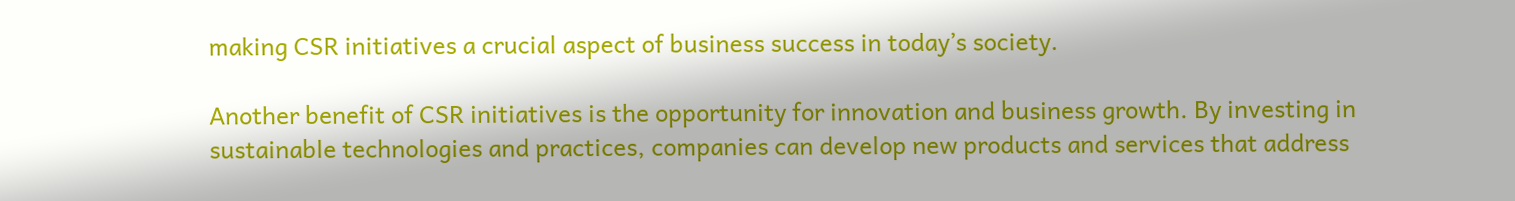making CSR initiatives a crucial aspect of business success in today’s society.

Another benefit of CSR initiatives is the opportunity for innovation and business growth. By investing in sustainable technologies and practices, companies can develop new products and services that address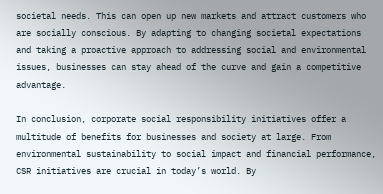societal needs. This can open up new markets and attract customers who are socially conscious. By adapting to changing societal expectations and taking a proactive approach to addressing social and environmental issues, businesses can stay ahead of the curve and gain a competitive advantage.

In conclusion, corporate social responsibility initiatives offer a multitude of benefits for businesses and society at large. From environmental sustainability to social impact and financial performance, CSR initiatives are crucial in today’s world. By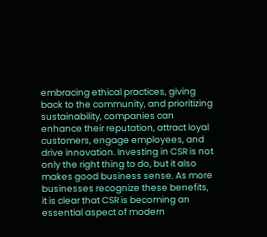embracing ethical practices, giving back to the community, and prioritizing sustainability, companies can enhance their reputation, attract loyal customers, engage employees, and drive innovation. Investing in CSR is not only the right thing to do, but it also makes good business sense. As more businesses recognize these benefits, it is clear that CSR is becoming an essential aspect of modern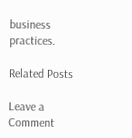business practices.

Related Posts

Leave a Comment